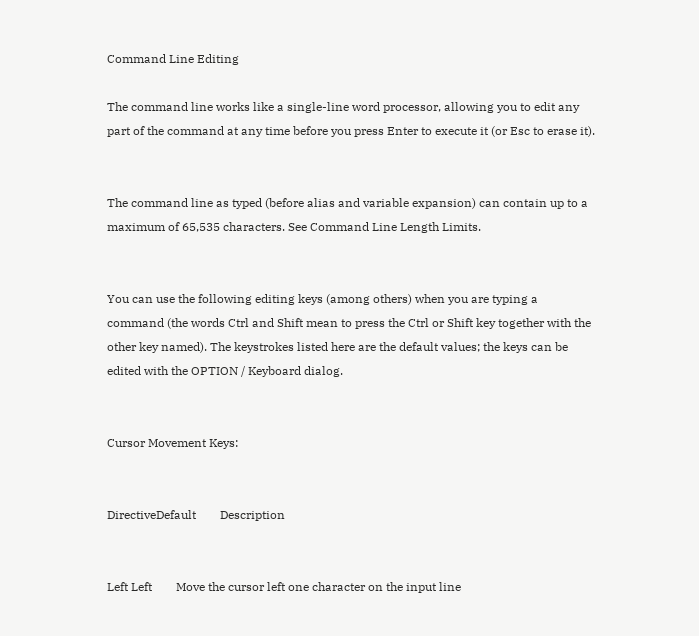Command Line Editing

The command line works like a single-line word processor, allowing you to edit any part of the command at any time before you press Enter to execute it (or Esc to erase it).


The command line as typed (before alias and variable expansion) can contain up to a maximum of 65,535 characters. See Command Line Length Limits.


You can use the following editing keys (among others) when you are typing a command (the words Ctrl and Shift mean to press the Ctrl or Shift key together with the other key named). The keystrokes listed here are the default values; the keys can be edited with the OPTION / Keyboard dialog.


Cursor Movement Keys:


DirectiveDefault        Description


Left Left        Move the cursor left one character on the input line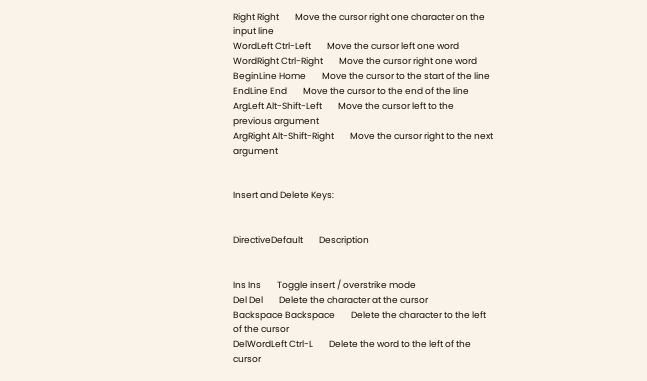Right Right        Move the cursor right one character on the input line
WordLeft Ctrl-Left        Move the cursor left one word
WordRight Ctrl-Right        Move the cursor right one word
BeginLine Home        Move the cursor to the start of the line
EndLine End        Move the cursor to the end of the line
ArgLeft Alt-Shift-Left        Move the cursor left to the previous argument
ArgRight Alt-Shift-Right        Move the cursor right to the next argument


Insert and Delete Keys:


DirectiveDefault        Description


Ins Ins        Toggle insert / overstrike mode
Del Del        Delete the character at the cursor
Backspace Backspace        Delete the character to the left of the cursor
DelWordLeft Ctrl-L        Delete the word to the left of the cursor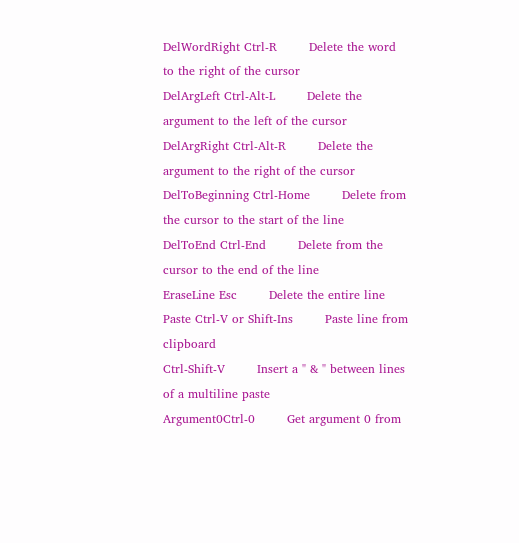DelWordRight Ctrl-R        Delete the word to the right of the cursor
DelArgLeft Ctrl-Alt-L        Delete the argument to the left of the cursor
DelArgRight Ctrl-Alt-R        Delete the argument to the right of the cursor
DelToBeginning Ctrl-Home        Delete from the cursor to the start of the line
DelToEnd Ctrl-End        Delete from the cursor to the end of the line
EraseLine Esc        Delete the entire line
Paste Ctrl-V or Shift-Ins        Paste line from clipboard
Ctrl-Shift-V        Insert a " & " between lines of a multiline paste
Argument0Ctrl-0        Get argument 0 from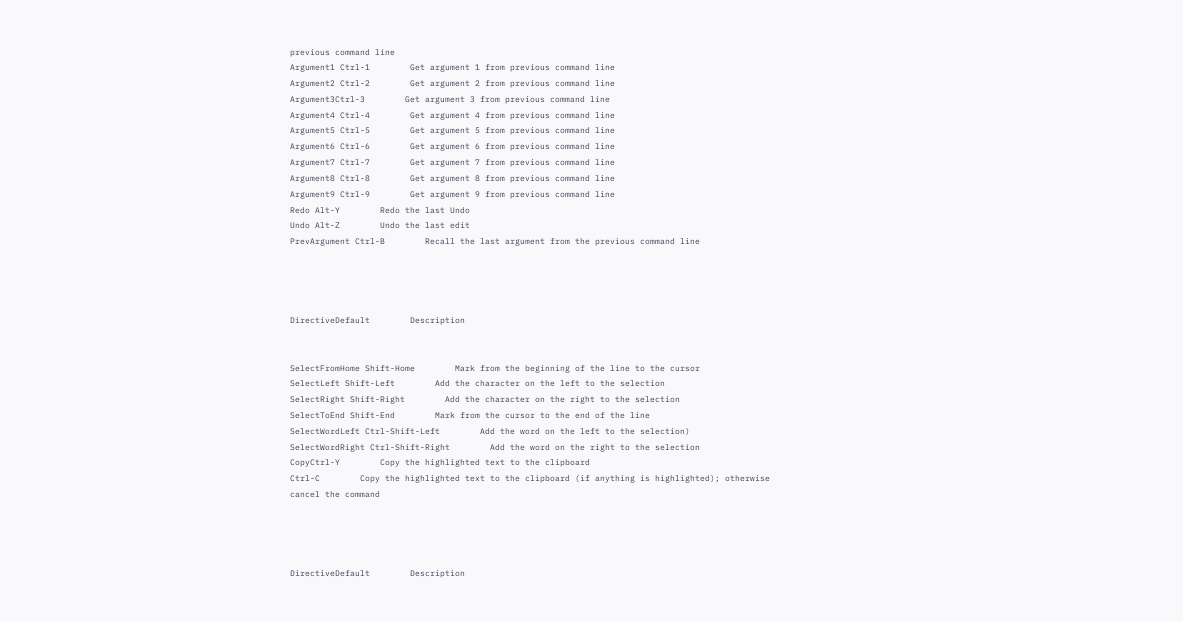previous command line
Argument1 Ctrl-1        Get argument 1 from previous command line
Argument2 Ctrl-2        Get argument 2 from previous command line
Argument3Ctrl-3        Get argument 3 from previous command line
Argument4 Ctrl-4        Get argument 4 from previous command line
Argument5 Ctrl-5        Get argument 5 from previous command line
Argument6 Ctrl-6        Get argument 6 from previous command line
Argument7 Ctrl-7        Get argument 7 from previous command line
Argument8 Ctrl-8        Get argument 8 from previous command line
Argument9 Ctrl-9        Get argument 9 from previous command line
Redo Alt-Y        Redo the last Undo
Undo Alt-Z        Undo the last edit
PrevArgument Ctrl-B        Recall the last argument from the previous command line




DirectiveDefault        Description


SelectFromHome Shift-Home        Mark from the beginning of the line to the cursor
SelectLeft Shift-Left        Add the character on the left to the selection
SelectRight Shift-Right        Add the character on the right to the selection
SelectToEnd Shift-End        Mark from the cursor to the end of the line
SelectWordLeft Ctrl-Shift-Left        Add the word on the left to the selection)
SelectWordRight Ctrl-Shift-Right        Add the word on the right to the selection
CopyCtrl-Y        Copy the highlighted text to the clipboard
Ctrl-C        Copy the highlighted text to the clipboard (if anything is highlighted); otherwise cancel the command




DirectiveDefault        Description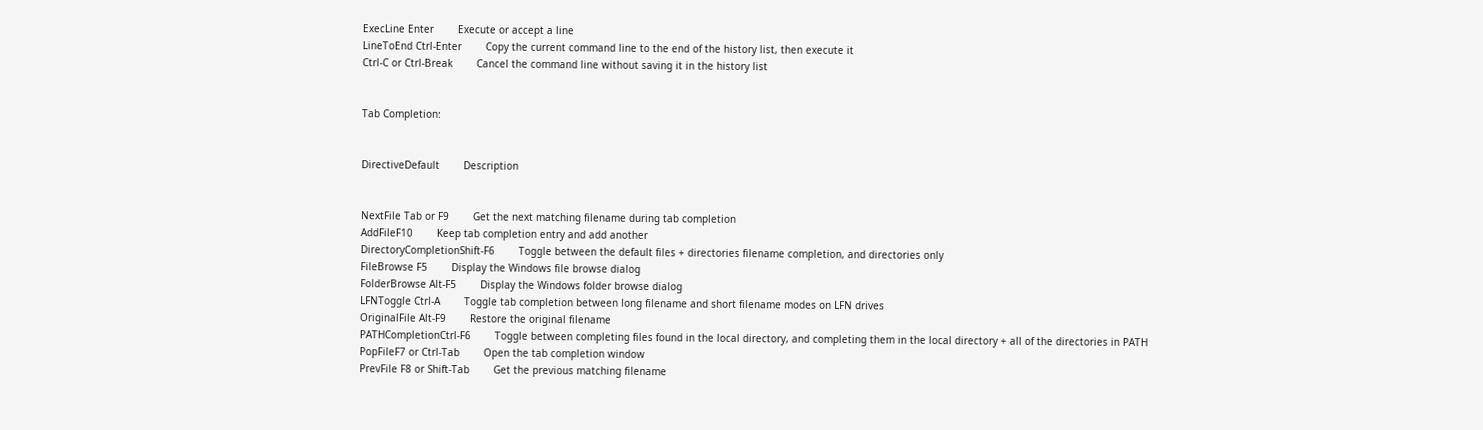ExecLine Enter        Execute or accept a line
LineToEnd Ctrl-Enter        Copy the current command line to the end of the history list, then execute it
Ctrl-C or Ctrl-Break        Cancel the command line without saving it in the history list


Tab Completion:


DirectiveDefault        Description


NextFile Tab or F9        Get the next matching filename during tab completion
AddFileF10        Keep tab completion entry and add another
DirectoryCompletionShift-F6        Toggle between the default files + directories filename completion, and directories only
FileBrowse F5        Display the Windows file browse dialog
FolderBrowse Alt-F5        Display the Windows folder browse dialog
LFNToggle Ctrl-A        Toggle tab completion between long filename and short filename modes on LFN drives
OriginalFile Alt-F9        Restore the original filename
PATHCompletionCtrl-F6        Toggle between completing files found in the local directory, and completing them in the local directory + all of the directories in PATH
PopFileF7 or Ctrl-Tab        Open the tab completion window
PrevFile F8 or Shift-Tab        Get the previous matching filename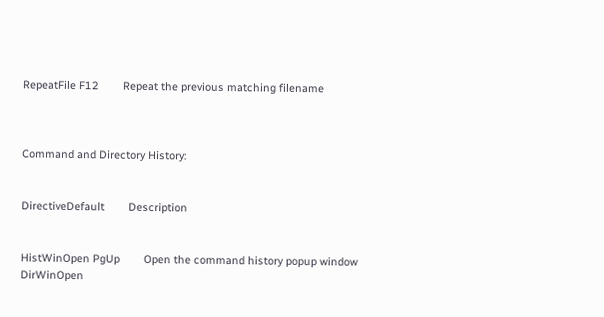RepeatFile F12        Repeat the previous matching filename



Command and Directory History:


DirectiveDefault        Description


HistWinOpen PgUp        Open the command history popup window
DirWinOpen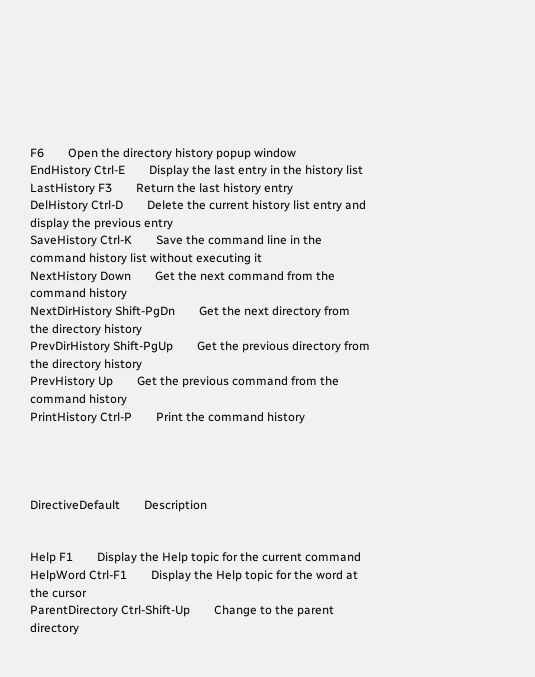F6        Open the directory history popup window
EndHistory Ctrl-E        Display the last entry in the history list
LastHistory F3        Return the last history entry
DelHistory Ctrl-D        Delete the current history list entry and display the previous entry
SaveHistory Ctrl-K        Save the command line in the command history list without executing it
NextHistory Down        Get the next command from the command history
NextDirHistory Shift-PgDn        Get the next directory from the directory history
PrevDirHistory Shift-PgUp        Get the previous directory from the directory history
PrevHistory Up        Get the previous command from the command history
PrintHistory Ctrl-P        Print the command history




DirectiveDefault        Description


Help F1        Display the Help topic for the current command
HelpWord Ctrl-F1        Display the Help topic for the word at the cursor
ParentDirectory Ctrl-Shift-Up        Change to the parent directory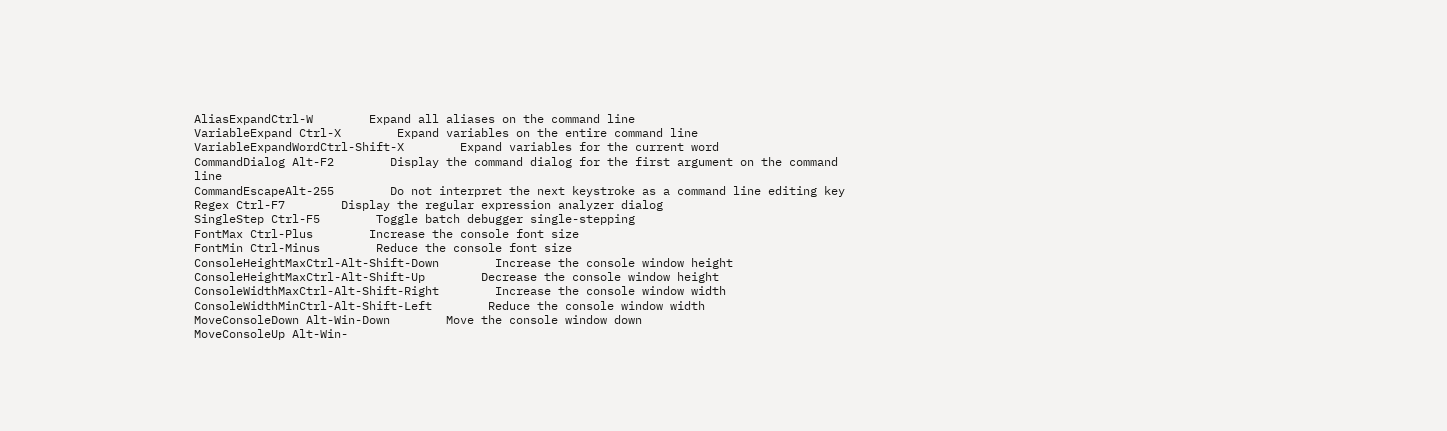AliasExpandCtrl-W        Expand all aliases on the command line
VariableExpand Ctrl-X        Expand variables on the entire command line
VariableExpandWordCtrl-Shift-X        Expand variables for the current word
CommandDialog Alt-F2        Display the command dialog for the first argument on the command line
CommandEscapeAlt-255        Do not interpret the next keystroke as a command line editing key
Regex Ctrl-F7        Display the regular expression analyzer dialog
SingleStep Ctrl-F5        Toggle batch debugger single-stepping
FontMax Ctrl-Plus        Increase the console font size
FontMin Ctrl-Minus        Reduce the console font size
ConsoleHeightMaxCtrl-Alt-Shift-Down        Increase the console window height
ConsoleHeightMaxCtrl-Alt-Shift-Up        Decrease the console window height
ConsoleWidthMaxCtrl-Alt-Shift-Right        Increase the console window width
ConsoleWidthMinCtrl-Alt-Shift-Left        Reduce the console window width
MoveConsoleDown Alt-Win-Down        Move the console window down
MoveConsoleUp Alt-Win-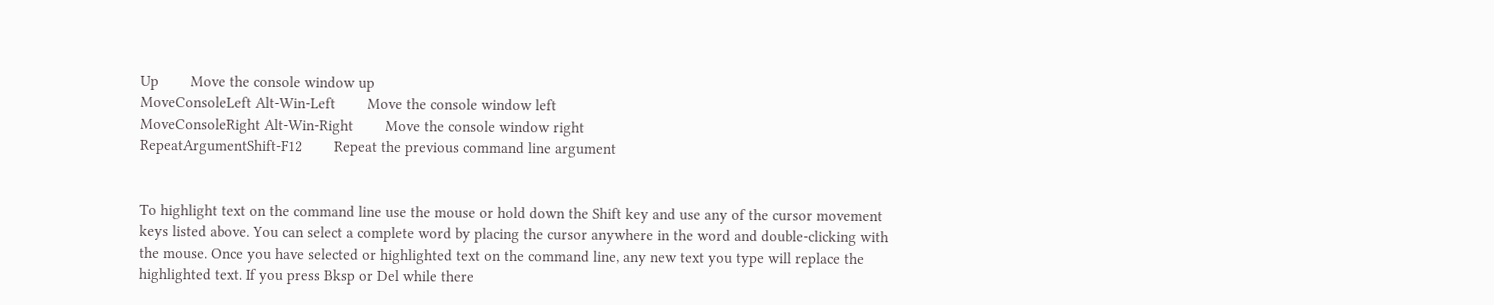Up        Move the console window up
MoveConsoleLeft Alt-Win-Left        Move the console window left
MoveConsoleRight Alt-Win-Right        Move the console window right
RepeatArgumentShift-F12        Repeat the previous command line argument


To highlight text on the command line use the mouse or hold down the Shift key and use any of the cursor movement keys listed above. You can select a complete word by placing the cursor anywhere in the word and double-clicking with the mouse. Once you have selected or highlighted text on the command line, any new text you type will replace the highlighted text. If you press Bksp or Del while there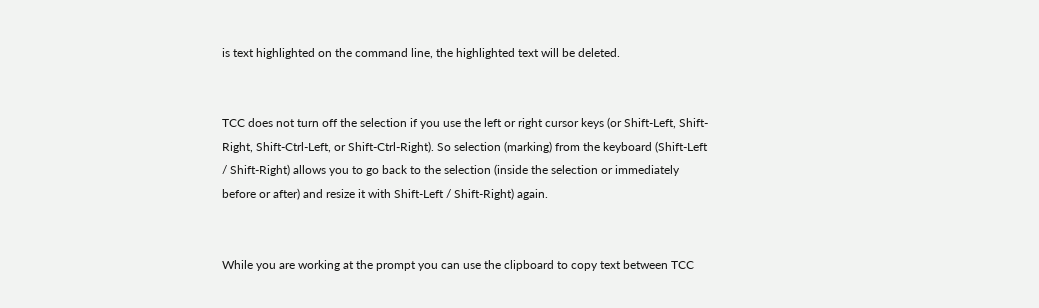is text highlighted on the command line, the highlighted text will be deleted.


TCC does not turn off the selection if you use the left or right cursor keys (or Shift-Left, Shift-Right, Shift-Ctrl-Left, or Shift-Ctrl-Right). So selection (marking) from the keyboard (Shift-Left / Shift-Right) allows you to go back to the selection (inside the selection or immediately before or after) and resize it with Shift-Left / Shift-Right) again.


While you are working at the prompt you can use the clipboard to copy text between TCC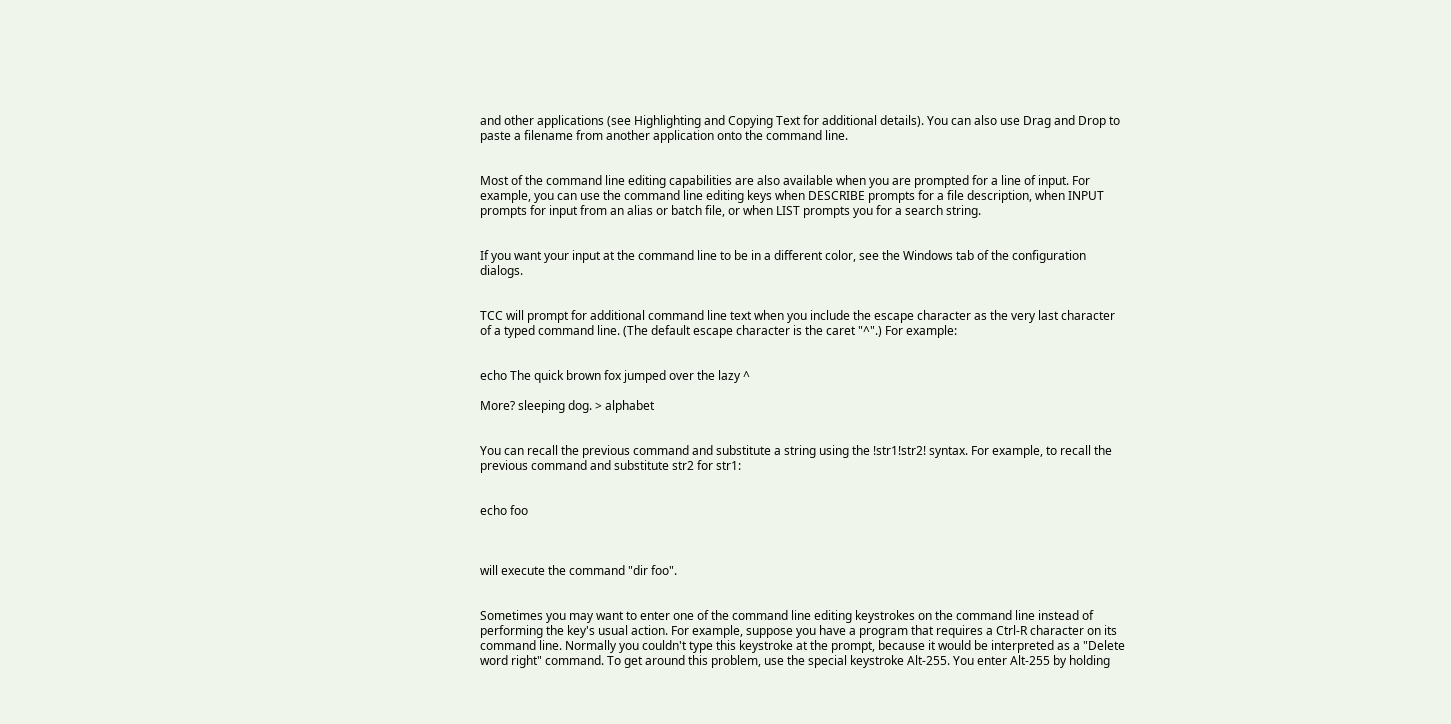and other applications (see Highlighting and Copying Text for additional details). You can also use Drag and Drop to paste a filename from another application onto the command line.


Most of the command line editing capabilities are also available when you are prompted for a line of input. For example, you can use the command line editing keys when DESCRIBE prompts for a file description, when INPUT prompts for input from an alias or batch file, or when LIST prompts you for a search string.


If you want your input at the command line to be in a different color, see the Windows tab of the configuration dialogs.


TCC will prompt for additional command line text when you include the escape character as the very last character of a typed command line. (The default escape character is the caret "^".) For example:


echo The quick brown fox jumped over the lazy ^

More? sleeping dog. > alphabet


You can recall the previous command and substitute a string using the !str1!str2! syntax. For example, to recall the previous command and substitute str2 for str1:


echo foo



will execute the command "dir foo".


Sometimes you may want to enter one of the command line editing keystrokes on the command line instead of performing the key's usual action. For example, suppose you have a program that requires a Ctrl-R character on its command line. Normally you couldn't type this keystroke at the prompt, because it would be interpreted as a "Delete word right" command. To get around this problem, use the special keystroke Alt-255. You enter Alt-255 by holding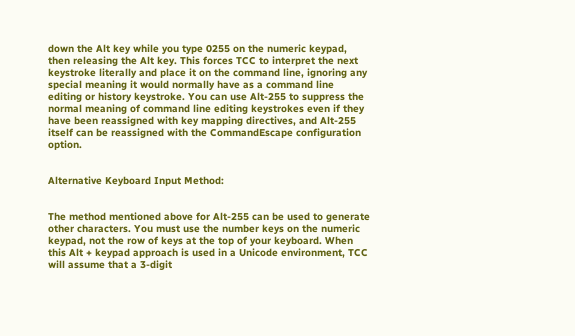down the Alt key while you type 0255 on the numeric keypad, then releasing the Alt key. This forces TCC to interpret the next keystroke literally and place it on the command line, ignoring any special meaning it would normally have as a command line editing or history keystroke. You can use Alt-255 to suppress the normal meaning of command line editing keystrokes even if they have been reassigned with key mapping directives, and Alt-255 itself can be reassigned with the CommandEscape configuration option.


Alternative Keyboard Input Method:


The method mentioned above for Alt-255 can be used to generate other characters. You must use the number keys on the numeric keypad, not the row of keys at the top of your keyboard. When this Alt + keypad approach is used in a Unicode environment, TCC will assume that a 3-digit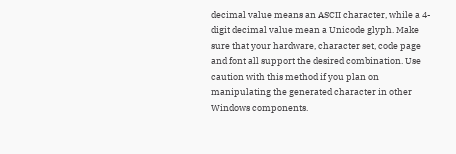decimal value means an ASCII character, while a 4-digit decimal value mean a Unicode glyph. Make sure that your hardware, character set, code page and font all support the desired combination. Use caution with this method if you plan on manipulating the generated character in other Windows components.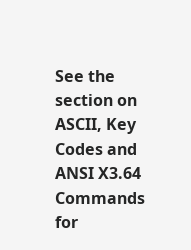See the section on ASCII, Key Codes and ANSI X3.64 Commands for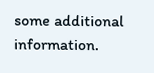some additional information.